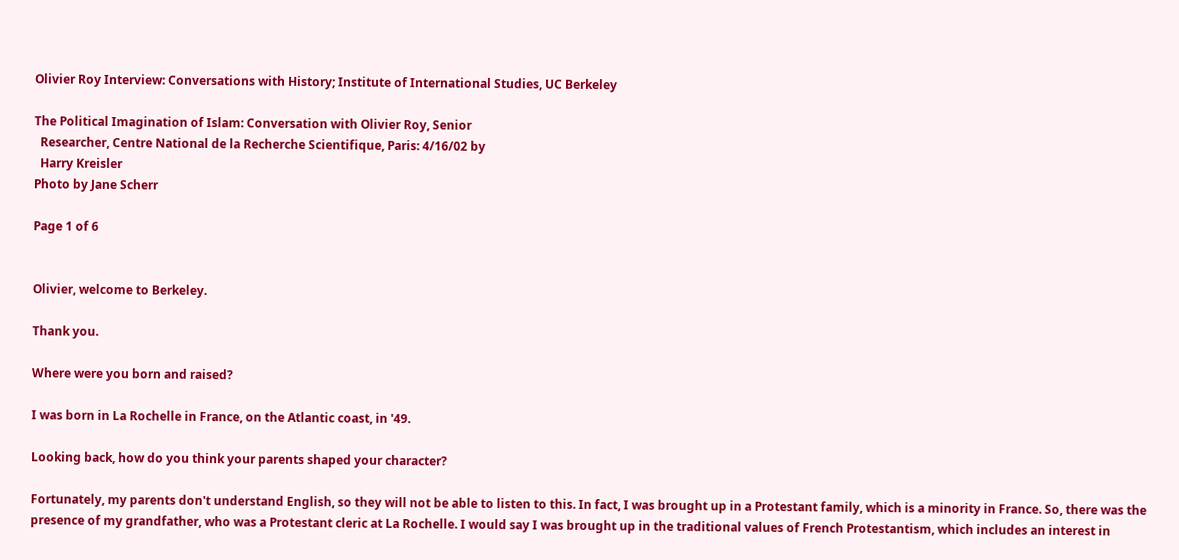Olivier Roy Interview: Conversations with History; Institute of International Studies, UC Berkeley

The Political Imagination of Islam: Conversation with Olivier Roy, Senior
  Researcher, Centre National de la Recherche Scientifique, Paris: 4/16/02 by
  Harry Kreisler
Photo by Jane Scherr

Page 1 of 6


Olivier, welcome to Berkeley.

Thank you.

Where were you born and raised?

I was born in La Rochelle in France, on the Atlantic coast, in '49.

Looking back, how do you think your parents shaped your character?

Fortunately, my parents don't understand English, so they will not be able to listen to this. In fact, I was brought up in a Protestant family, which is a minority in France. So, there was the presence of my grandfather, who was a Protestant cleric at La Rochelle. I would say I was brought up in the traditional values of French Protestantism, which includes an interest in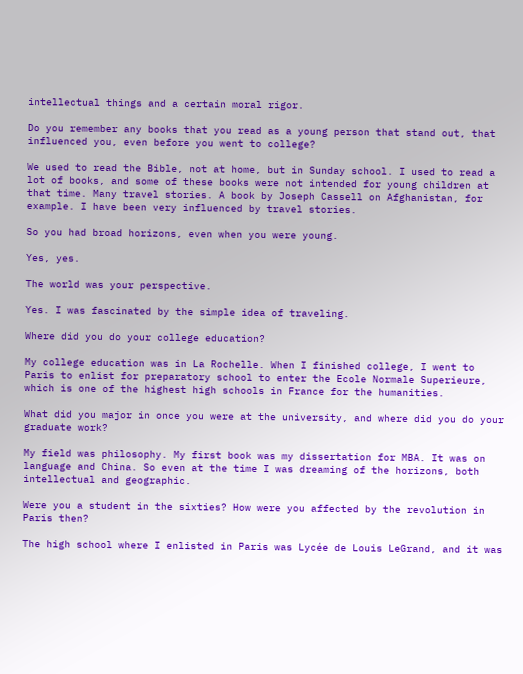intellectual things and a certain moral rigor.

Do you remember any books that you read as a young person that stand out, that influenced you, even before you went to college?

We used to read the Bible, not at home, but in Sunday school. I used to read a lot of books, and some of these books were not intended for young children at that time. Many travel stories. A book by Joseph Cassell on Afghanistan, for example. I have been very influenced by travel stories.

So you had broad horizons, even when you were young.

Yes, yes.

The world was your perspective.

Yes. I was fascinated by the simple idea of traveling.

Where did you do your college education?

My college education was in La Rochelle. When I finished college, I went to Paris to enlist for preparatory school to enter the Ecole Normale Superieure, which is one of the highest high schools in France for the humanities.

What did you major in once you were at the university, and where did you do your graduate work?

My field was philosophy. My first book was my dissertation for MBA. It was on language and China. So even at the time I was dreaming of the horizons, both intellectual and geographic.

Were you a student in the sixties? How were you affected by the revolution in Paris then?

The high school where I enlisted in Paris was Lycée de Louis LeGrand, and it was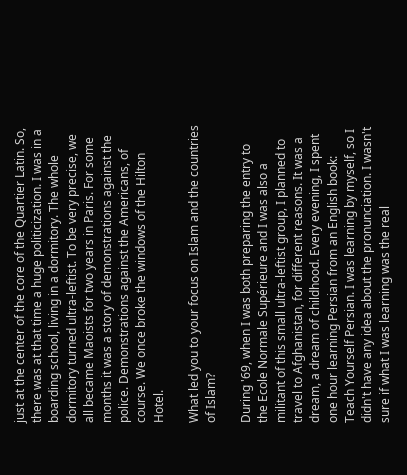just at the center of the core of the Quartier Latin. So, there was at that time a huge politicization. I was in a boarding school, living in a dormitory. The whole dormitory turned ultra-leftist. To be very precise, we all became Maoists for two years in Paris. For some months it was a story of demonstrations against the police. Demonstrations against the Americans, of course. We once broke the windows of the Hilton Hotel.

What led you to your focus on Islam and the countries of Islam?

During '69, when I was both preparing the entry to the Ecole Normale Supérieure and I was also a militant of this small ultra-leftist group, I planned to travel to Afghanistan, for different reasons. It was a dream, a dream of childhood. Every evening, I spent one hour learning Persian from an English book: Teach Yourself Persian. I was learning by myself, so I didn't have any idea about the pronunciation. I wasn't sure if what I was learning was the real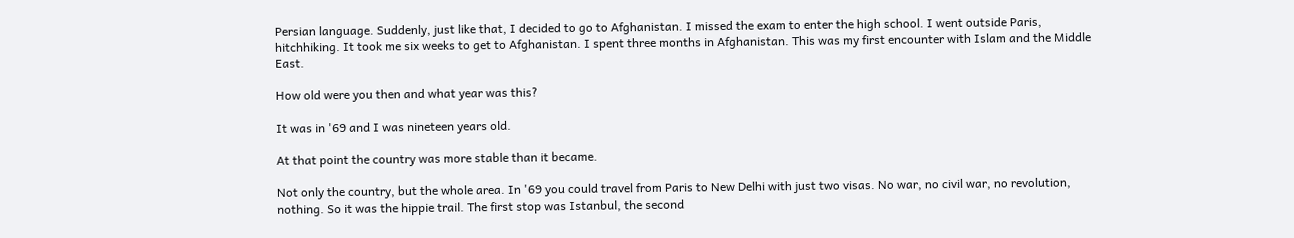Persian language. Suddenly, just like that, I decided to go to Afghanistan. I missed the exam to enter the high school. I went outside Paris, hitchhiking. It took me six weeks to get to Afghanistan. I spent three months in Afghanistan. This was my first encounter with Islam and the Middle East.

How old were you then and what year was this?

It was in '69 and I was nineteen years old.

At that point the country was more stable than it became.

Not only the country, but the whole area. In '69 you could travel from Paris to New Delhi with just two visas. No war, no civil war, no revolution, nothing. So it was the hippie trail. The first stop was Istanbul, the second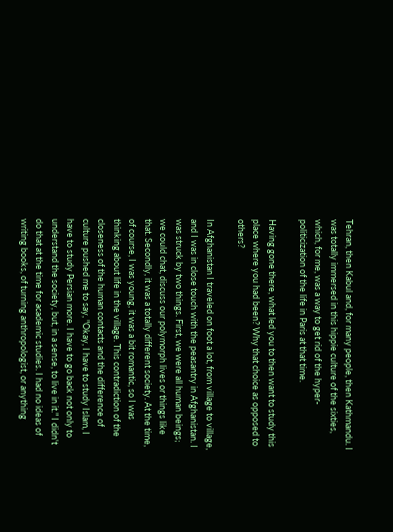Tehran, then Kabul and, for many people, then Kathmandu. I was totally immersed in this hippie culture of the sixties, which, for me, was a way to get rid of the hyper-politicization of the life in Paris at that time.

Having gone there, what led you to then want to study this place where you had been? Why that choice as opposed to others?

In Afghanistan I traveled on foot a lot, from village to village, and I was in close touch with the peasantry in Afghanistan. I was struck by two things. First, we were all human beings; we could chat, discuss our polymorph lives or things like that. Secondly, it was a totally different society. At the time, of course, I was young, it was a bit romantic, so I was thinking about life in the village. This contradiction of the closeness of the human contacts and the difference of culture pushed me to say, "Okay, I have to study Islam, I have to study Persian more. I have to go back not only to understand the society, but, in a sense, to live in it." I didn't do that at the time for academic studies. I had no ideas of writing books, of turning anthropologist, or anything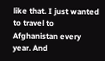like that. I just wanted to travel to Afghanistan every year. And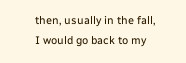then, usually in the fall, I would go back to my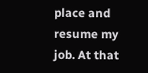place and resume my job. At that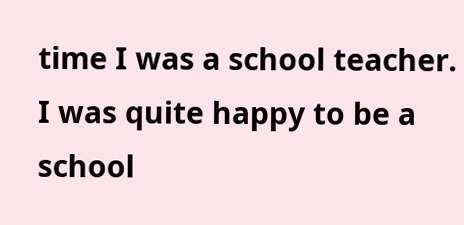time I was a school teacher. I was quite happy to be a school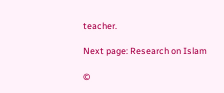teacher.

Next page: Research on Islam

©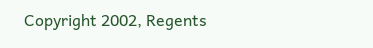Copyright 2002, Regents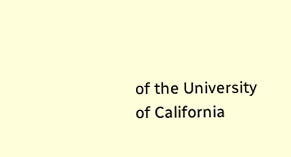of the University of California